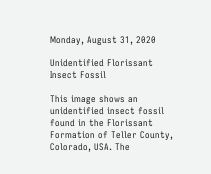Monday, August 31, 2020

Unidentified Florissant Insect Fossil

This image shows an unidentified insect fossil found in the Florissant Formation of Teller County, Colorado, USA. The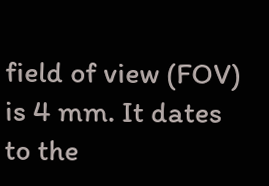field of view (FOV) is 4 mm. It dates to the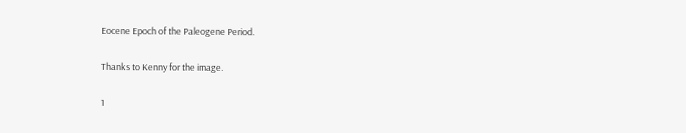Eocene Epoch of the Paleogene Period.

Thanks to Kenny for the image.

1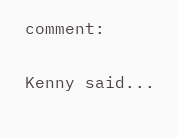comment:

Kenny said...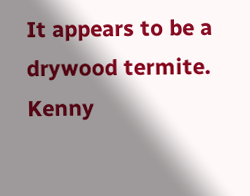It appears to be a drywood termite. Kenny